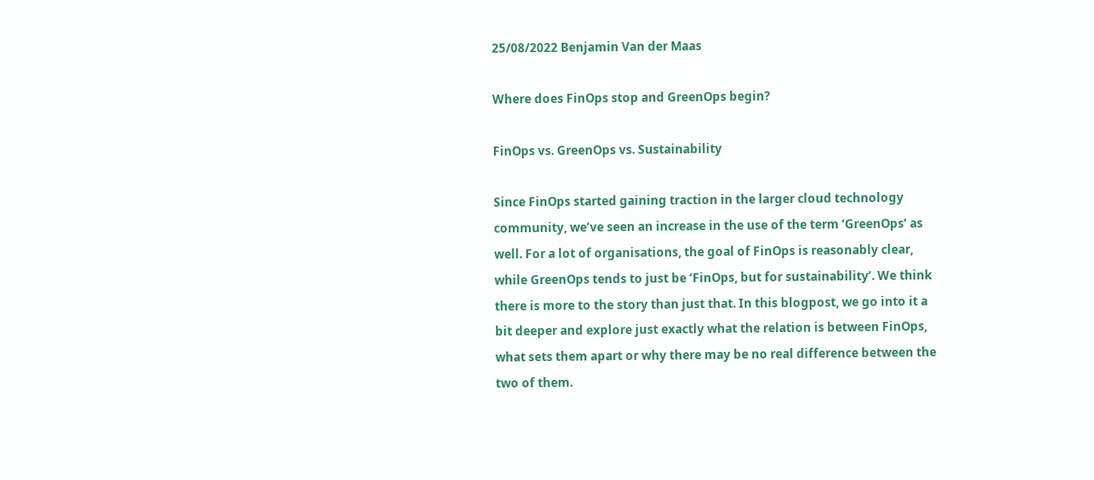25/08/2022 Benjamin Van der Maas

Where does FinOps stop and GreenOps begin?

FinOps vs. GreenOps vs. Sustainability

Since FinOps started gaining traction in the larger cloud technology community, we’ve seen an increase in the use of the term ‘GreenOps’ as well. For a lot of organisations, the goal of FinOps is reasonably clear, while GreenOps tends to just be ‘FinOps, but for sustainability’. We think there is more to the story than just that. In this blogpost, we go into it a bit deeper and explore just exactly what the relation is between FinOps, what sets them apart or why there may be no real difference between the two of them.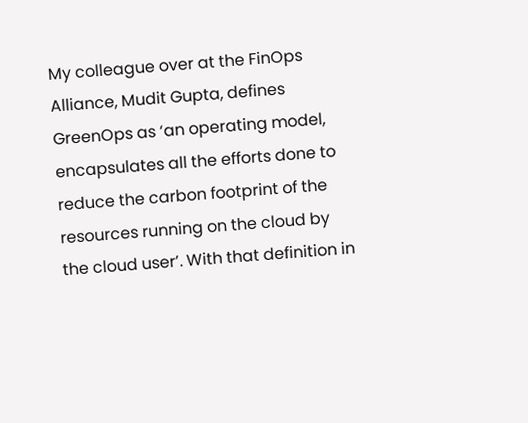My colleague over at the FinOps Alliance, Mudit Gupta, defines GreenOps as ‘an operating model, encapsulates all the efforts done to reduce the carbon footprint of the resources running on the cloud by the cloud user’. With that definition in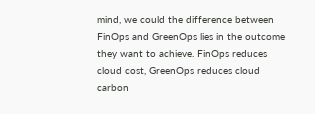mind, we could the difference between FinOps and GreenOps lies in the outcome they want to achieve. FinOps reduces cloud cost, GreenOps reduces cloud carbon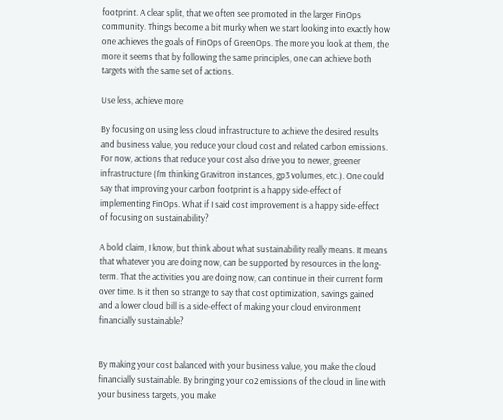footprint. A clear split, that we often see promoted in the larger FinOps community. Things become a bit murky when we start looking into exactly how one achieves the goals of FinOps of GreenOps. The more you look at them, the more it seems that by following the same principles, one can achieve both targets with the same set of actions.

Use less, achieve more

By focusing on using less cloud infrastructure to achieve the desired results and business value, you reduce your cloud cost and related carbon emissions. For now, actions that reduce your cost also drive you to newer, greener infrastructure (I’m thinking Gravitron instances, gp3 volumes, etc.). One could say that improving your carbon footprint is a happy side-effect of implementing FinOps. What if I said cost improvement is a happy side-effect of focusing on sustainability?

A bold claim, I know, but think about what sustainability really means. It means that whatever you are doing now, can be supported by resources in the long-term. That the activities you are doing now, can continue in their current form over time. Is it then so strange to say that cost optimization, savings gained and a lower cloud bill is a side-effect of making your cloud environment financially sustainable?


By making your cost balanced with your business value, you make the cloud financially sustainable. By bringing your co2 emissions of the cloud in line with your business targets, you make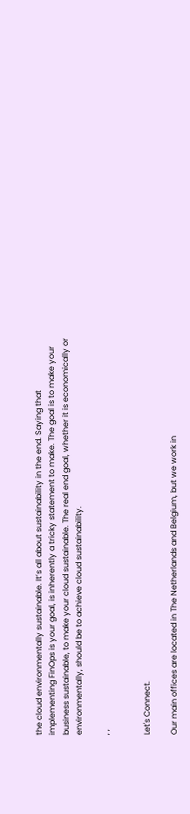the cloud environmentally sustainable. It’s all about sustainability in the end. Saying that implementing FinOps is your goal, is inherently a tricky statement to make. The goal is to make your business sustainable, to make your cloud sustainable. The real end goal, whether it is economically or environmentally, should be to achieve cloud sustainability.

, ,


Let's Connect.

Our main offices are located in The Netherlands and Belgium, but we work in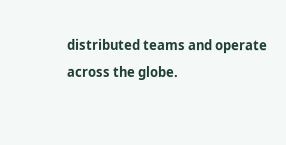distributed teams and operate across the globe.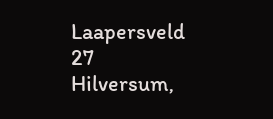Laapersveld 27
Hilversum,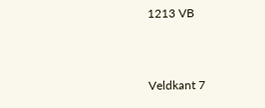1213 VB


Veldkant 7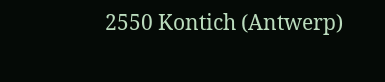2550 Kontich (Antwerp)